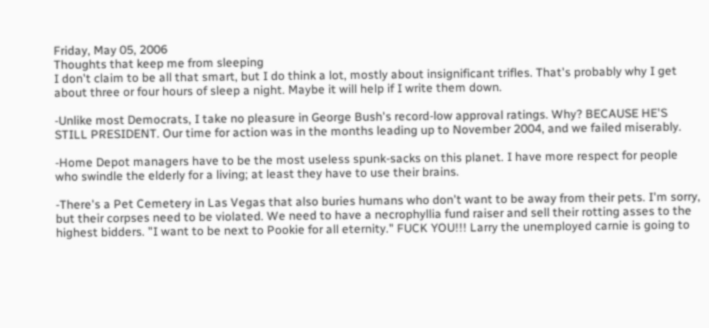Friday, May 05, 2006
Thoughts that keep me from sleeping
I don't claim to be all that smart, but I do think a lot, mostly about insignificant trifles. That's probably why I get about three or four hours of sleep a night. Maybe it will help if I write them down.

-Unlike most Democrats, I take no pleasure in George Bush's record-low approval ratings. Why? BECAUSE HE'S STILL PRESIDENT. Our time for action was in the months leading up to November 2004, and we failed miserably.

-Home Depot managers have to be the most useless spunk-sacks on this planet. I have more respect for people who swindle the elderly for a living; at least they have to use their brains.

-There's a Pet Cemetery in Las Vegas that also buries humans who don't want to be away from their pets. I'm sorry, but their corpses need to be violated. We need to have a necrophyllia fund raiser and sell their rotting asses to the highest bidders. "I want to be next to Pookie for all eternity." FUCK YOU!!! Larry the unemployed carnie is going to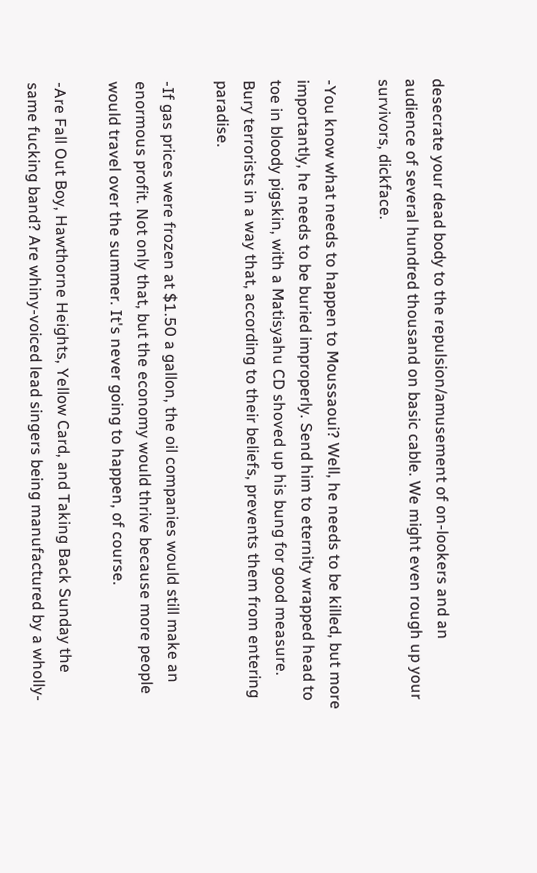desecrate your dead body to the repulsion/amusement of on-lookers and an audience of several hundred thousand on basic cable. We might even rough up your survivors, dickface.

-You know what needs to happen to Moussaoui? Well, he needs to be killed, but more importantly, he needs to be buried improperly. Send him to eternity wrapped head to toe in bloody pigskin, with a Matisyahu CD shoved up his bung for good measure. Bury terrorists in a way that, according to their beliefs, prevents them from entering paradise.

-If gas prices were frozen at $1.50 a gallon, the oil companies would still make an enormous profit. Not only that, but the economy would thrive because more people would travel over the summer. It's never going to happen, of course.

-Are Fall Out Boy, Hawthorne Heights, Yellow Card, and Taking Back Sunday the same fucking band? Are whiny-voiced lead singers being manufactured by a wholly-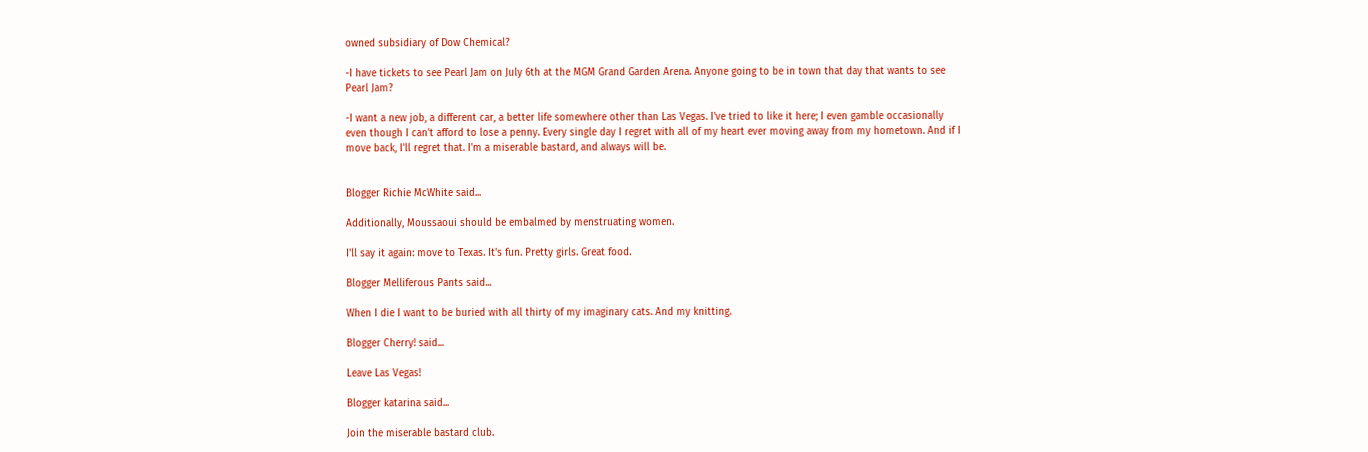owned subsidiary of Dow Chemical?

-I have tickets to see Pearl Jam on July 6th at the MGM Grand Garden Arena. Anyone going to be in town that day that wants to see Pearl Jam?

-I want a new job, a different car, a better life somewhere other than Las Vegas. I've tried to like it here; I even gamble occasionally even though I can't afford to lose a penny. Every single day I regret with all of my heart ever moving away from my hometown. And if I move back, I'll regret that. I'm a miserable bastard, and always will be.


Blogger Richie McWhite said...

Additionally, Moussaoui should be embalmed by menstruating women.

I'll say it again: move to Texas. It's fun. Pretty girls. Great food.

Blogger Melliferous Pants said...

When I die I want to be buried with all thirty of my imaginary cats. And my knitting.

Blogger Cherry! said...

Leave Las Vegas!

Blogger katarina said...

Join the miserable bastard club.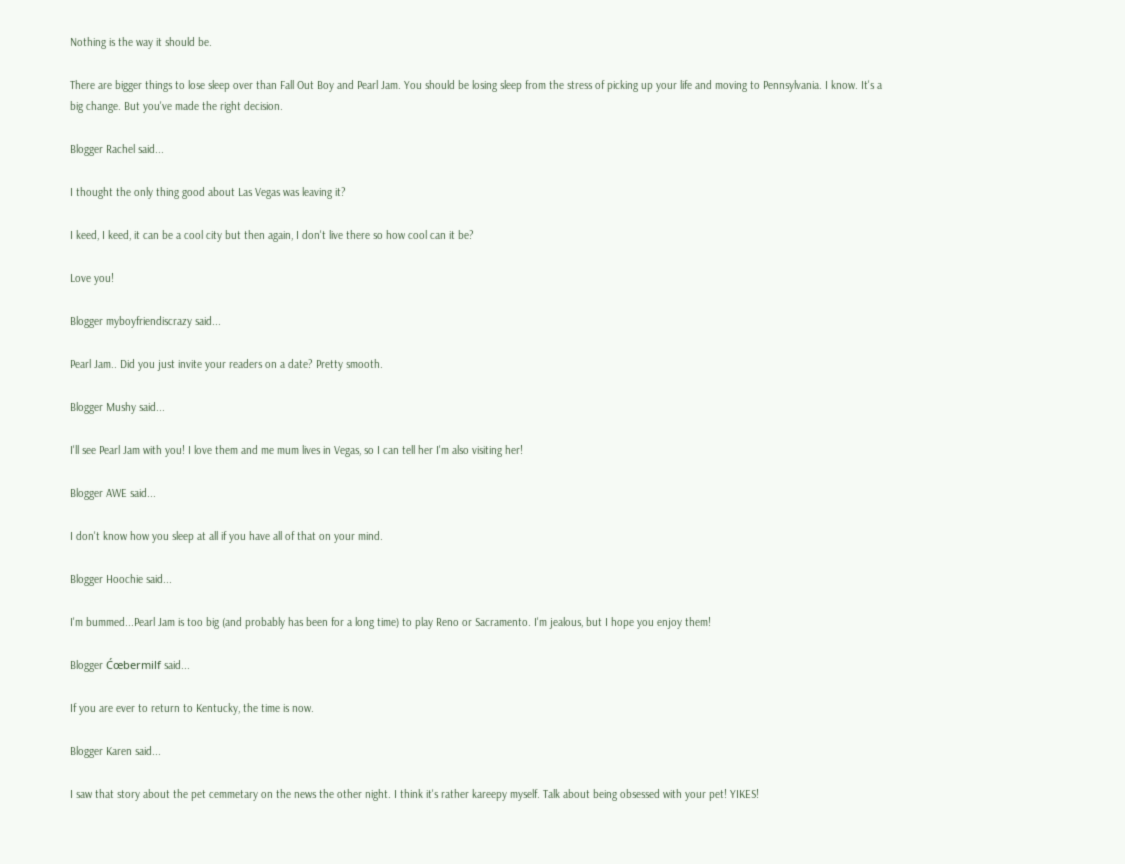Nothing is the way it should be.

There are bigger things to lose sleep over than Fall Out Boy and Pearl Jam. You should be losing sleep from the stress of picking up your life and moving to Pennsylvania. I know. It's a big change. But you've made the right decision.

Blogger Rachel said...

I thought the only thing good about Las Vegas was leaving it?

I keed, I keed, it can be a cool city but then again, I don't live there so how cool can it be?

Love you!

Blogger myboyfriendiscrazy said...

Pearl Jam.. Did you just invite your readers on a date? Pretty smooth.

Blogger Mushy said...

I'll see Pearl Jam with you! I love them and me mum lives in Vegas, so I can tell her I'm also visiting her!

Blogger AWE said...

I don't know how you sleep at all if you have all of that on your mind.

Blogger Hoochie said...

I'm bummed...Pearl Jam is too big (and probably has been for a long time) to play Reno or Sacramento. I'm jealous, but I hope you enjoy them!

Blogger Ćœbermilf said...

If you are ever to return to Kentucky, the time is now.

Blogger Karen said...

I saw that story about the pet cemmetary on the news the other night. I think it's rather kareepy myself. Talk about being obsessed with your pet! YIKES!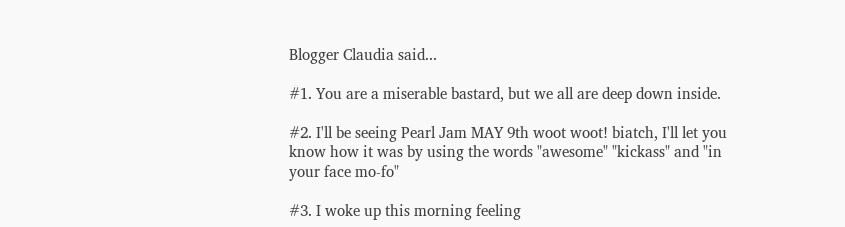Blogger Claudia said...

#1. You are a miserable bastard, but we all are deep down inside.

#2. I'll be seeing Pearl Jam MAY 9th woot woot! biatch, I'll let you know how it was by using the words "awesome" "kickass" and "in your face mo-fo"

#3. I woke up this morning feeling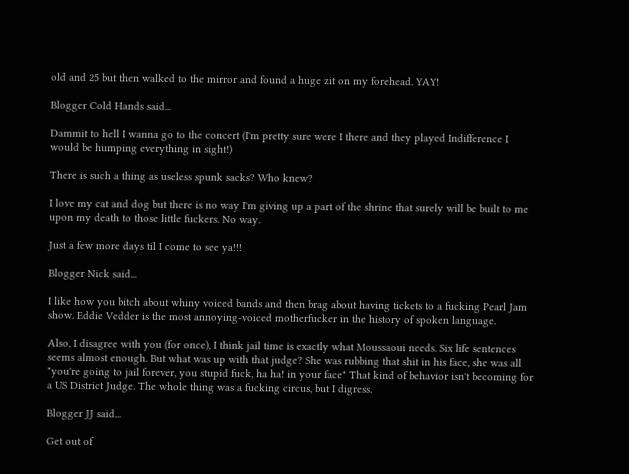old and 25 but then walked to the mirror and found a huge zit on my forehead. YAY!

Blogger Cold Hands said...

Dammit to hell I wanna go to the concert (I'm pretty sure were I there and they played Indifference I would be humping everything in sight!)

There is such a thing as useless spunk sacks? Who knew?

I love my cat and dog but there is no way I'm giving up a part of the shrine that surely will be built to me upon my death to those little fuckers. No way.

Just a few more days til I come to see ya!!!

Blogger Nick said...

I like how you bitch about whiny voiced bands and then brag about having tickets to a fucking Pearl Jam show. Eddie Vedder is the most annoying-voiced motherfucker in the history of spoken language.

Also, I disagree with you (for once), I think jail time is exactly what Moussaoui needs. Six life sentences seems almost enough. But what was up with that judge? She was rubbing that shit in his face, she was all "you're going to jail forever, you stupid fuck, ha ha! in your face" That kind of behavior isn't becoming for a US District Judge. The whole thing was a fucking circus, but I digress.

Blogger JJ said...

Get out of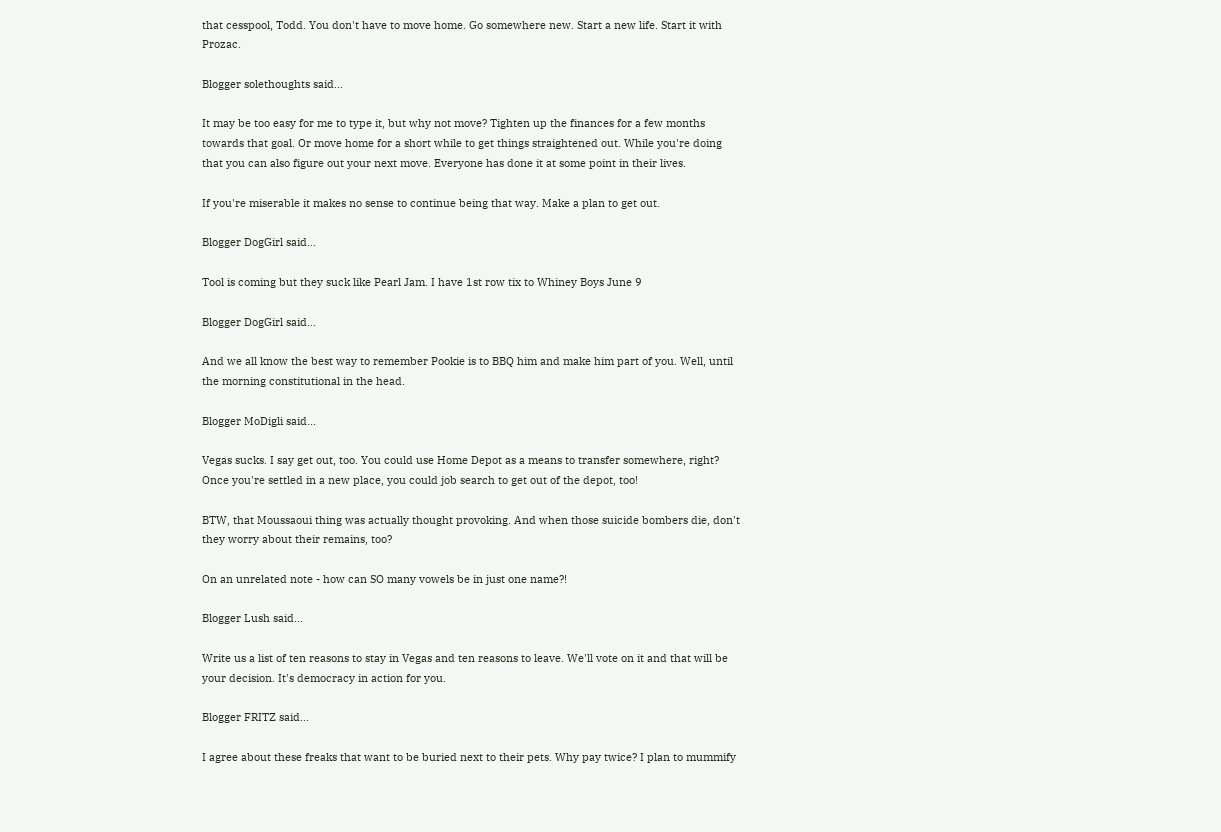that cesspool, Todd. You don't have to move home. Go somewhere new. Start a new life. Start it with Prozac.

Blogger solethoughts said...

It may be too easy for me to type it, but why not move? Tighten up the finances for a few months towards that goal. Or move home for a short while to get things straightened out. While you're doing that you can also figure out your next move. Everyone has done it at some point in their lives.

If you're miserable it makes no sense to continue being that way. Make a plan to get out.

Blogger DogGirl said...

Tool is coming but they suck like Pearl Jam. I have 1st row tix to Whiney Boys June 9

Blogger DogGirl said...

And we all know the best way to remember Pookie is to BBQ him and make him part of you. Well, until the morning constitutional in the head.

Blogger MoDigli said...

Vegas sucks. I say get out, too. You could use Home Depot as a means to transfer somewhere, right? Once you're settled in a new place, you could job search to get out of the depot, too!

BTW, that Moussaoui thing was actually thought provoking. And when those suicide bombers die, don't they worry about their remains, too?

On an unrelated note - how can SO many vowels be in just one name?!

Blogger Lush said...

Write us a list of ten reasons to stay in Vegas and ten reasons to leave. We'll vote on it and that will be your decision. It's democracy in action for you.

Blogger FRITZ said...

I agree about these freaks that want to be buried next to their pets. Why pay twice? I plan to mummify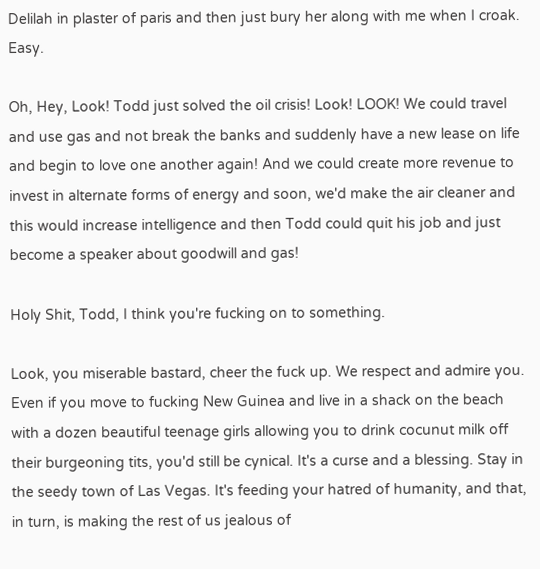Delilah in plaster of paris and then just bury her along with me when I croak. Easy.

Oh, Hey, Look! Todd just solved the oil crisis! Look! LOOK! We could travel and use gas and not break the banks and suddenly have a new lease on life and begin to love one another again! And we could create more revenue to invest in alternate forms of energy and soon, we'd make the air cleaner and this would increase intelligence and then Todd could quit his job and just become a speaker about goodwill and gas!

Holy Shit, Todd, I think you're fucking on to something.

Look, you miserable bastard, cheer the fuck up. We respect and admire you. Even if you move to fucking New Guinea and live in a shack on the beach with a dozen beautiful teenage girls allowing you to drink cocunut milk off their burgeoning tits, you'd still be cynical. It's a curse and a blessing. Stay in the seedy town of Las Vegas. It's feeding your hatred of humanity, and that, in turn, is making the rest of us jealous of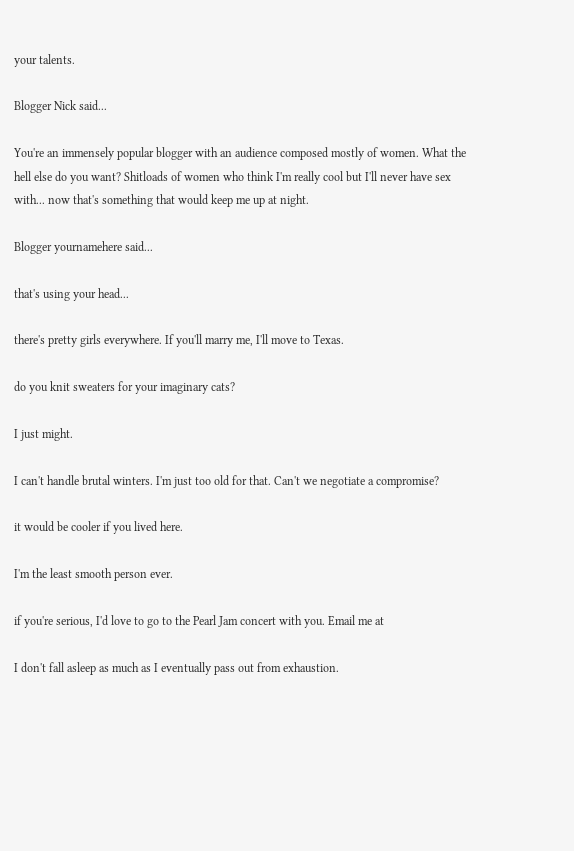your talents.

Blogger Nick said...

You're an immensely popular blogger with an audience composed mostly of women. What the hell else do you want? Shitloads of women who think I'm really cool but I'll never have sex with... now that's something that would keep me up at night.

Blogger yournamehere said...

that's using your head...

there's pretty girls everywhere. If you'll marry me, I'll move to Texas.

do you knit sweaters for your imaginary cats?

I just might.

I can't handle brutal winters. I'm just too old for that. Can't we negotiate a compromise?

it would be cooler if you lived here.

I'm the least smooth person ever.

if you're serious, I'd love to go to the Pearl Jam concert with you. Email me at

I don't fall asleep as much as I eventually pass out from exhaustion.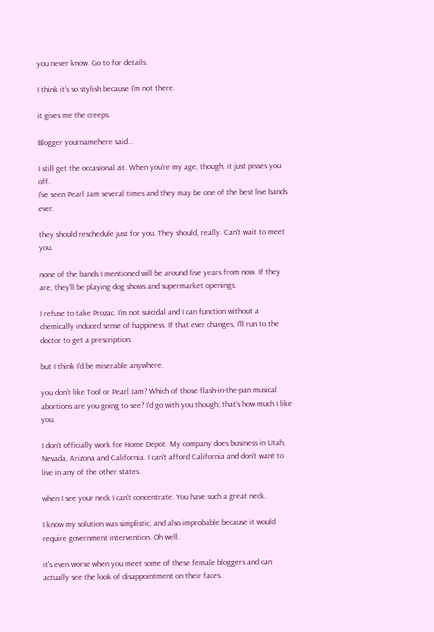you never know. Go to for details.

I think it's so stylish because I'm not there.

it gives me the creeps.

Blogger yournamehere said...

I still get the occasional zit. When you're my age, though, it just pisses you off.
I've seen Pearl Jam several times and they may be one of the best live bands ever.

they should reschedule just for you. They should, really. Can't wait to meet you.

none of the bands I mentioned will be around five years from now. If they are, they'll be playing dog shows and supermarket openings.

I refuse to take Prozac. I'm not suicidal and I can function without a chemically induced sense of happiness. If that ever changes, I'll run to the doctor to get a prescription.

but I think I'd be miserable anywhere.

you don't like Tool or Pearl Jam? Which of those flash-in-the-pan musical abortions are you going to see? I'd go with you though; that's how much I like you.

I don't officially work for Home Depot. My company does business in Utah, Nevada, Arizona and California. I can't afford California and don't want to live in any of the other states.

when I see your neck I can't concentrate. You have such a great neck.

I know my solution was simplistic, and also improbable because it would require government intervention. Oh well.

it's even worse when you meet some of these female bloggers and can actually see the look of disappointment on their faces.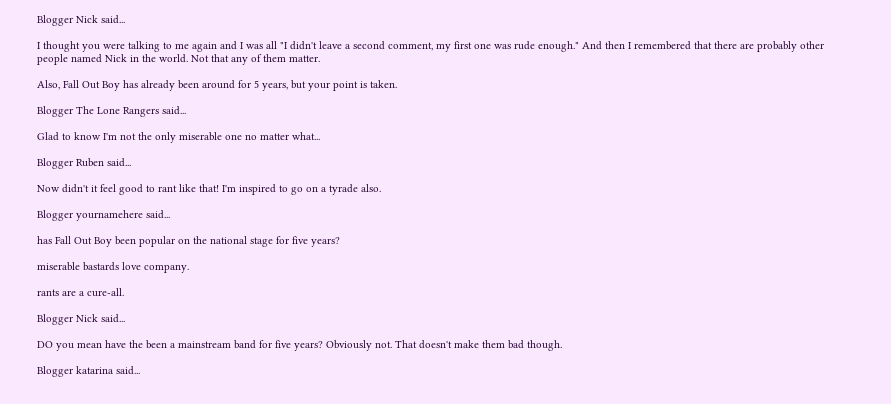Blogger Nick said...

I thought you were talking to me again and I was all "I didn't leave a second comment, my first one was rude enough." And then I remembered that there are probably other people named Nick in the world. Not that any of them matter.

Also, Fall Out Boy has already been around for 5 years, but your point is taken.

Blogger The Lone Rangers said...

Glad to know I'm not the only miserable one no matter what...

Blogger Ruben said...

Now didn't it feel good to rant like that! I'm inspired to go on a tyrade also.

Blogger yournamehere said...

has Fall Out Boy been popular on the national stage for five years?

miserable bastards love company.

rants are a cure-all.

Blogger Nick said...

DO you mean have the been a mainstream band for five years? Obviously not. That doesn't make them bad though.

Blogger katarina said...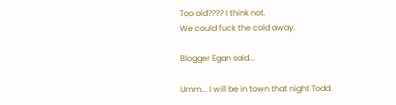Too old???? I think not.
We could fuck the cold away.

Blogger Egan said...

Umm... I will be in town that night Todd.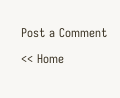Post a Comment

<< Home